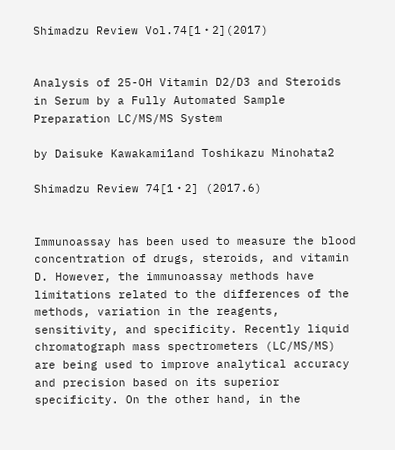Shimadzu Review Vol.74[1・2](2017)


Analysis of 25-OH Vitamin D2/D3 and Steroids in Serum by a Fully Automated Sample Preparation LC/MS/MS System

by Daisuke Kawakami1and Toshikazu Minohata2

Shimadzu Review 74[1・2] (2017.6)


Immunoassay has been used to measure the blood concentration of drugs, steroids, and vitamin D. However, the immunoassay methods have limitations related to the differences of the methods, variation in the reagents, sensitivity, and specificity. Recently liquid chromatograph mass spectrometers (LC/MS/MS) are being used to improve analytical accuracy and precision based on its superior specificity. On the other hand, in the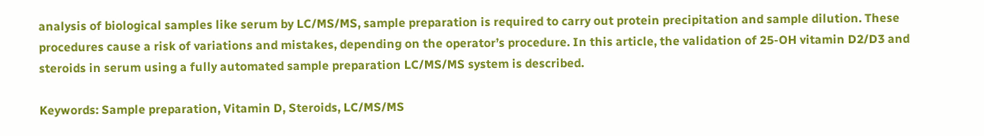analysis of biological samples like serum by LC/MS/MS, sample preparation is required to carry out protein precipitation and sample dilution. These procedures cause a risk of variations and mistakes, depending on the operator’s procedure. In this article, the validation of 25-OH vitamin D2/D3 and steroids in serum using a fully automated sample preparation LC/MS/MS system is described.

Keywords: Sample preparation, Vitamin D, Steroids, LC/MS/MS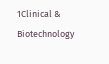1Clinical & Biotechnology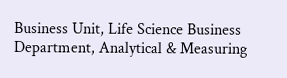Business Unit, Life Science Business Department, Analytical & Measuring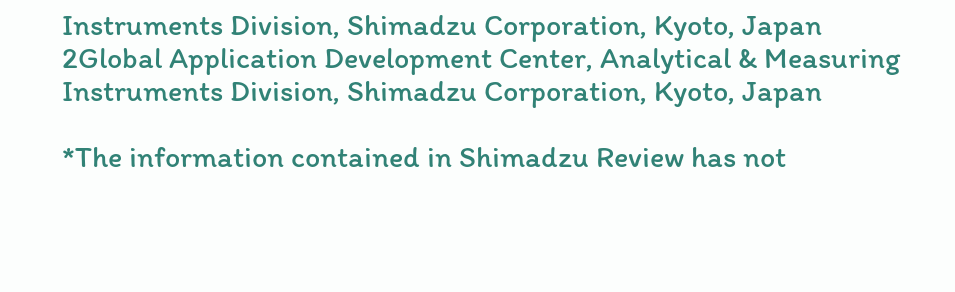Instruments Division, Shimadzu Corporation, Kyoto, Japan
2Global Application Development Center, Analytical & Measuring Instruments Division, Shimadzu Corporation, Kyoto, Japan

*The information contained in Shimadzu Review has not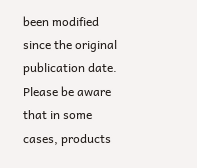been modified since the original publication date. Please be aware that in some cases, products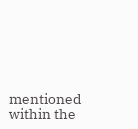mentioned within the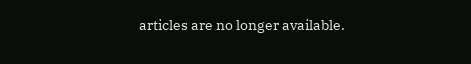articles are no longer available.